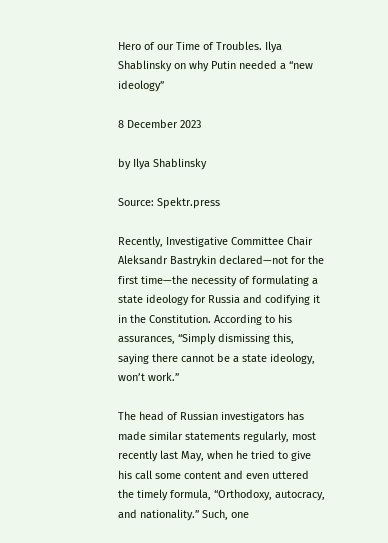Hero of our Time of Troubles. Ilya Shablinsky on why Putin needed a “new ideology”

8 December 2023

by Ilya Shablinsky

Source: Spektr.press

Recently, Investigative Committee Chair Aleksandr Bastrykin declared—not for the first time—the necessity of formulating a state ideology for Russia and codifying it in the Constitution. According to his assurances, “Simply dismissing this, saying there cannot be a state ideology, won’t work.”

The head of Russian investigators has made similar statements regularly, most recently last May, when he tried to give his call some content and even uttered the timely formula, “Orthodoxy, autocracy, and nationality.” Such, one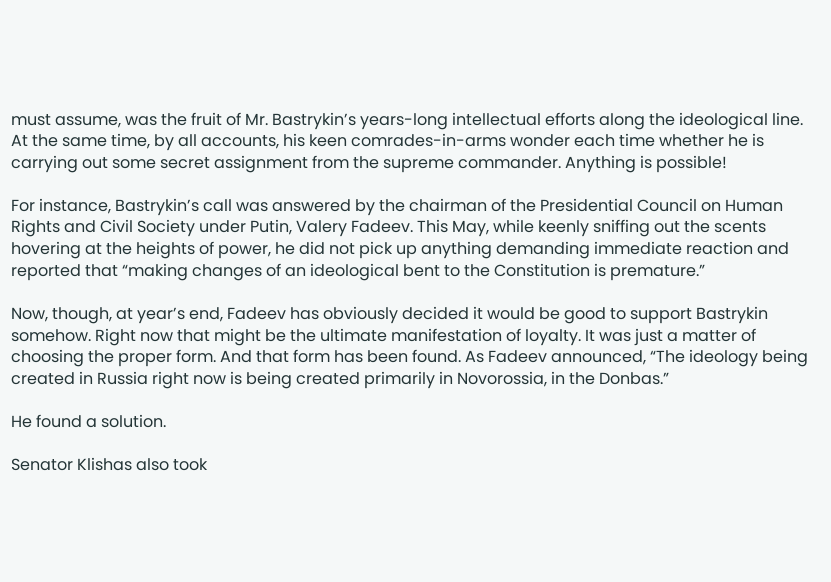must assume, was the fruit of Mr. Bastrykin’s years-long intellectual efforts along the ideological line. At the same time, by all accounts, his keen comrades-in-arms wonder each time whether he is carrying out some secret assignment from the supreme commander. Anything is possible!

For instance, Bastrykin’s call was answered by the chairman of the Presidential Council on Human Rights and Civil Society under Putin, Valery Fadeev. This May, while keenly sniffing out the scents hovering at the heights of power, he did not pick up anything demanding immediate reaction and reported that “making changes of an ideological bent to the Constitution is premature.”

Now, though, at year’s end, Fadeev has obviously decided it would be good to support Bastrykin somehow. Right now that might be the ultimate manifestation of loyalty. It was just a matter of choosing the proper form. And that form has been found. As Fadeev announced, “The ideology being created in Russia right now is being created primarily in Novorossia, in the Donbas.”

He found a solution.

Senator Klishas also took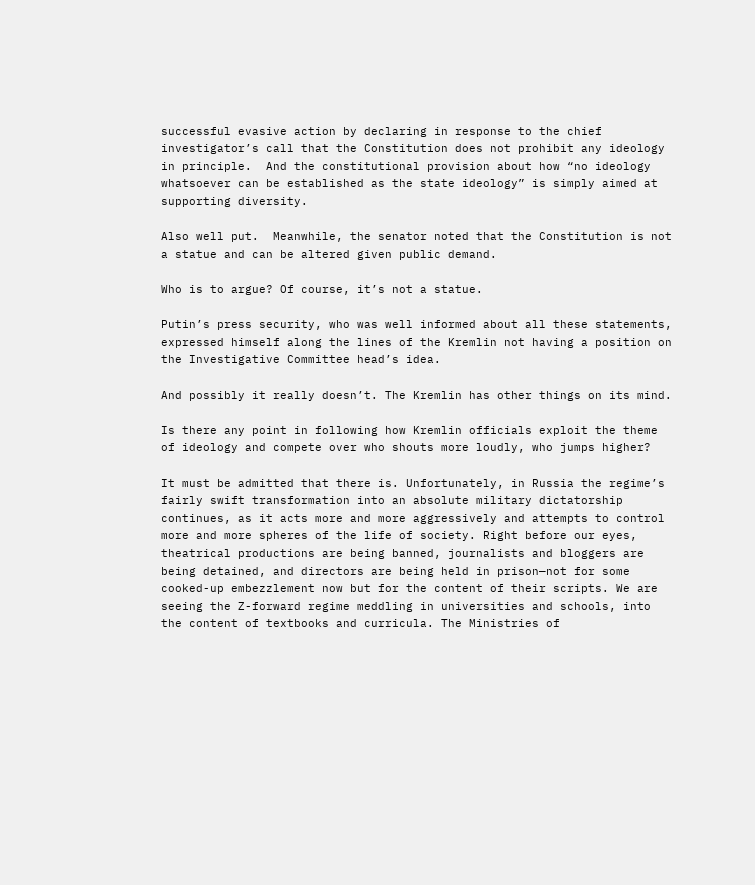successful evasive action by declaring in response to the chief investigator’s call that the Constitution does not prohibit any ideology in principle.  And the constitutional provision about how “no ideology whatsoever can be established as the state ideology” is simply aimed at supporting diversity.

Also well put.  Meanwhile, the senator noted that the Constitution is not a statue and can be altered given public demand.

Who is to argue? Of course, it’s not a statue.

Putin’s press security, who was well informed about all these statements, expressed himself along the lines of the Kremlin not having a position on the Investigative Committee head’s idea.

And possibly it really doesn’t. The Kremlin has other things on its mind.

Is there any point in following how Kremlin officials exploit the theme of ideology and compete over who shouts more loudly, who jumps higher?

It must be admitted that there is. Unfortunately, in Russia the regime’s fairly swift transformation into an absolute military dictatorship continues, as it acts more and more aggressively and attempts to control more and more spheres of the life of society. Right before our eyes, theatrical productions are being banned, journalists and bloggers are being detained, and directors are being held in prison—not for some cooked-up embezzlement now but for the content of their scripts. We are seeing the Z-forward regime meddling in universities and schools, into the content of textbooks and curricula. The Ministries of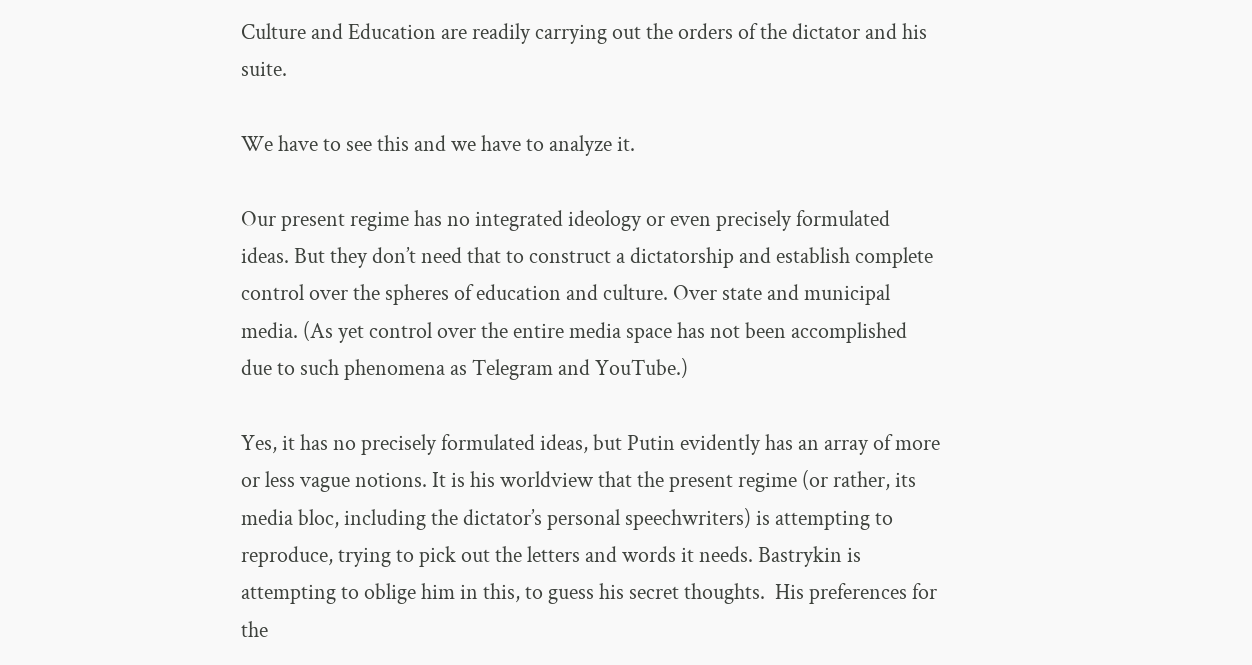Culture and Education are readily carrying out the orders of the dictator and his suite.

We have to see this and we have to analyze it.

Our present regime has no integrated ideology or even precisely formulated ideas. But they don’t need that to construct a dictatorship and establish complete control over the spheres of education and culture. Over state and municipal media. (As yet control over the entire media space has not been accomplished due to such phenomena as Telegram and YouTube.)

Yes, it has no precisely formulated ideas, but Putin evidently has an array of more or less vague notions. It is his worldview that the present regime (or rather, its media bloc, including the dictator’s personal speechwriters) is attempting to reproduce, trying to pick out the letters and words it needs. Bastrykin is attempting to oblige him in this, to guess his secret thoughts.  His preferences for the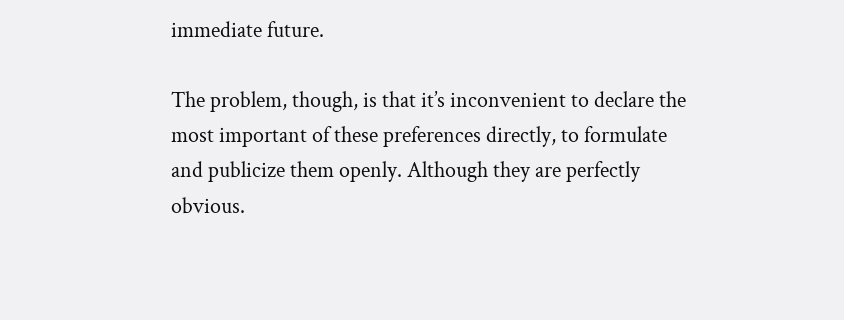immediate future.

The problem, though, is that it’s inconvenient to declare the most important of these preferences directly, to formulate and publicize them openly. Although they are perfectly obvious.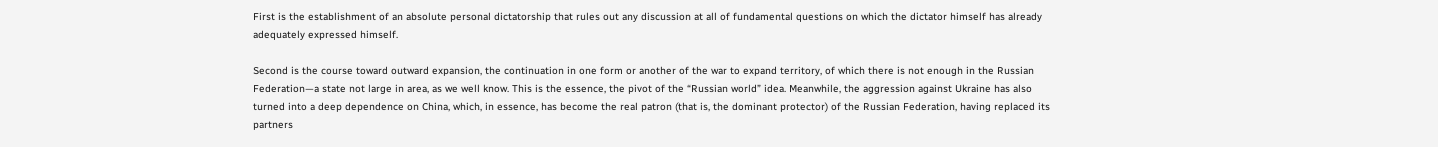First is the establishment of an absolute personal dictatorship that rules out any discussion at all of fundamental questions on which the dictator himself has already adequately expressed himself.

Second is the course toward outward expansion, the continuation in one form or another of the war to expand territory, of which there is not enough in the Russian Federation—a state not large in area, as we well know. This is the essence, the pivot of the “Russian world” idea. Meanwhile, the aggression against Ukraine has also turned into a deep dependence on China, which, in essence, has become the real patron (that is, the dominant protector) of the Russian Federation, having replaced its partners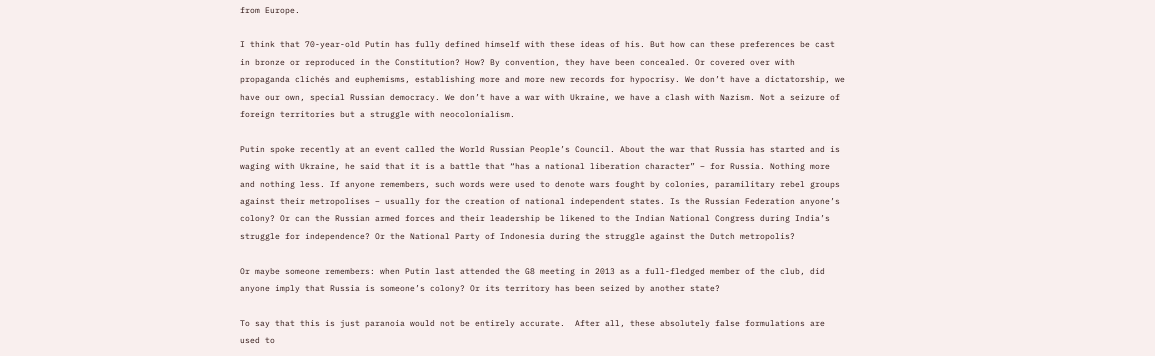from Europe.

I think that 70-year-old Putin has fully defined himself with these ideas of his. But how can these preferences be cast in bronze or reproduced in the Constitution? How? By convention, they have been concealed. Or covered over with propaganda clichés and euphemisms, establishing more and more new records for hypocrisy. We don’t have a dictatorship, we have our own, special Russian democracy. We don’t have a war with Ukraine, we have a clash with Nazism. Not a seizure of foreign territories but a struggle with neocolonialism.

Putin spoke recently at an event called the World Russian People’s Council. About the war that Russia has started and is waging with Ukraine, he said that it is a battle that “has a national liberation character” – for Russia. Nothing more and nothing less. If anyone remembers, such words were used to denote wars fought by colonies, paramilitary rebel groups against their metropolises – usually for the creation of national independent states. Is the Russian Federation anyone’s colony? Or can the Russian armed forces and their leadership be likened to the Indian National Congress during India’s struggle for independence? Or the National Party of Indonesia during the struggle against the Dutch metropolis?

Or maybe someone remembers: when Putin last attended the G8 meeting in 2013 as a full-fledged member of the club, did anyone imply that Russia is someone’s colony? Or its territory has been seized by another state?

To say that this is just paranoia would not be entirely accurate.  After all, these absolutely false formulations are used to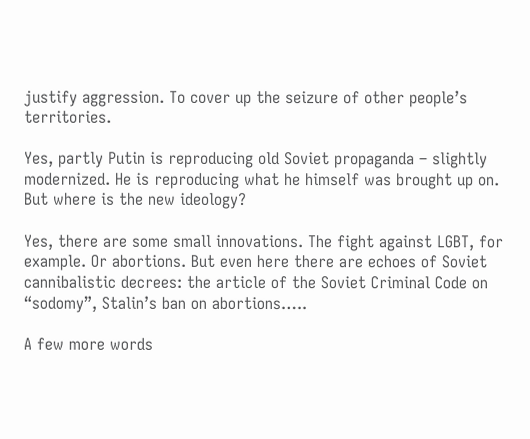justify aggression. To cover up the seizure of other people’s territories.

Yes, partly Putin is reproducing old Soviet propaganda – slightly modernized. He is reproducing what he himself was brought up on. But where is the new ideology?

Yes, there are some small innovations. The fight against LGBT, for example. Or abortions. But even here there are echoes of Soviet cannibalistic decrees: the article of the Soviet Criminal Code on “sodomy”, Stalin’s ban on abortions…..

A few more words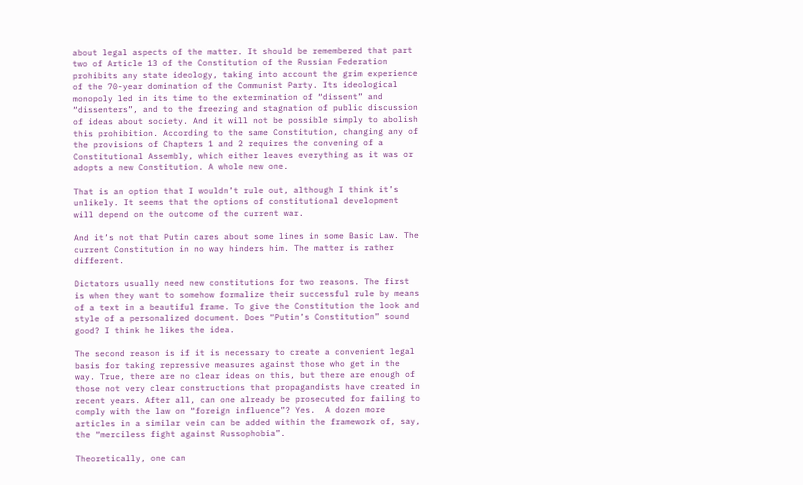about legal aspects of the matter. It should be remembered that part two of Article 13 of the Constitution of the Russian Federation prohibits any state ideology, taking into account the grim experience of the 70-year domination of the Communist Party. Its ideological monopoly led in its time to the extermination of “dissent” and “dissenters”, and to the freezing and stagnation of public discussion of ideas about society. And it will not be possible simply to abolish this prohibition. According to the same Constitution, changing any of the provisions of Chapters 1 and 2 requires the convening of a Constitutional Assembly, which either leaves everything as it was or adopts a new Constitution. A whole new one.

That is an option that I wouldn’t rule out, although I think it’s unlikely. It seems that the options of constitutional development will depend on the outcome of the current war.

And it’s not that Putin cares about some lines in some Basic Law. The current Constitution in no way hinders him. The matter is rather different.

Dictators usually need new constitutions for two reasons. The first is when they want to somehow formalize their successful rule by means of a text in a beautiful frame. To give the Constitution the look and style of a personalized document. Does “Putin’s Constitution” sound good? I think he likes the idea.

The second reason is if it is necessary to create a convenient legal basis for taking repressive measures against those who get in the way. True, there are no clear ideas on this, but there are enough of those not very clear constructions that propagandists have created in recent years. After all, can one already be prosecuted for failing to comply with the law on “foreign influence”? Yes.  A dozen more articles in a similar vein can be added within the framework of, say, the “merciless fight against Russophobia”.

Theoretically, one can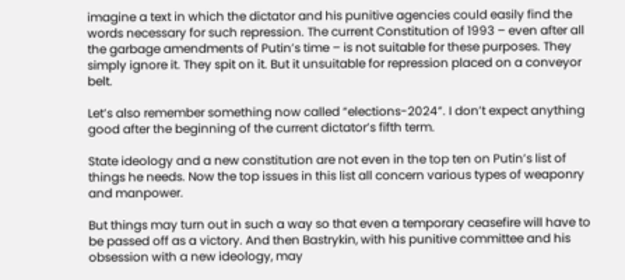imagine a text in which the dictator and his punitive agencies could easily find the words necessary for such repression. The current Constitution of 1993 – even after all the garbage amendments of Putin’s time – is not suitable for these purposes. They simply ignore it. They spit on it. But it unsuitable for repression placed on a conveyor belt.

Let’s also remember something now called “elections-2024”. I don’t expect anything good after the beginning of the current dictator’s fifth term.

State ideology and a new constitution are not even in the top ten on Putin’s list of things he needs. Now the top issues in this list all concern various types of weaponry and manpower.

But things may turn out in such a way so that even a temporary ceasefire will have to be passed off as a victory. And then Bastrykin, with his punitive committee and his obsession with a new ideology, may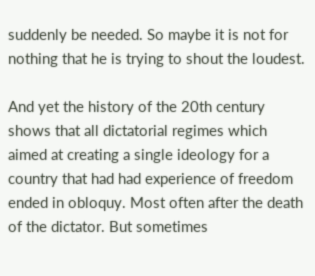suddenly be needed. So maybe it is not for nothing that he is trying to shout the loudest.

And yet the history of the 20th century shows that all dictatorial regimes which aimed at creating a single ideology for a country that had had experience of freedom ended in obloquy. Most often after the death of the dictator. But sometimes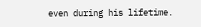even during his lifetime.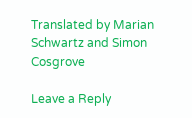Translated by Marian Schwartz and Simon Cosgrove

Leave a Reply